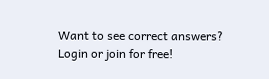Want to see correct answers?
Login or join for free!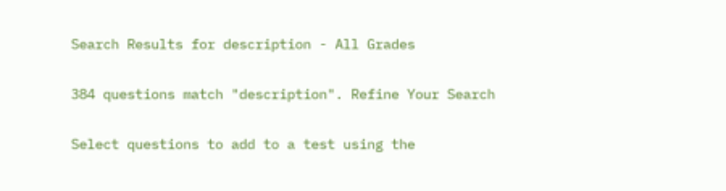Search Results for description - All Grades

384 questions match "description". Refine Your Search

Select questions to add to a test using the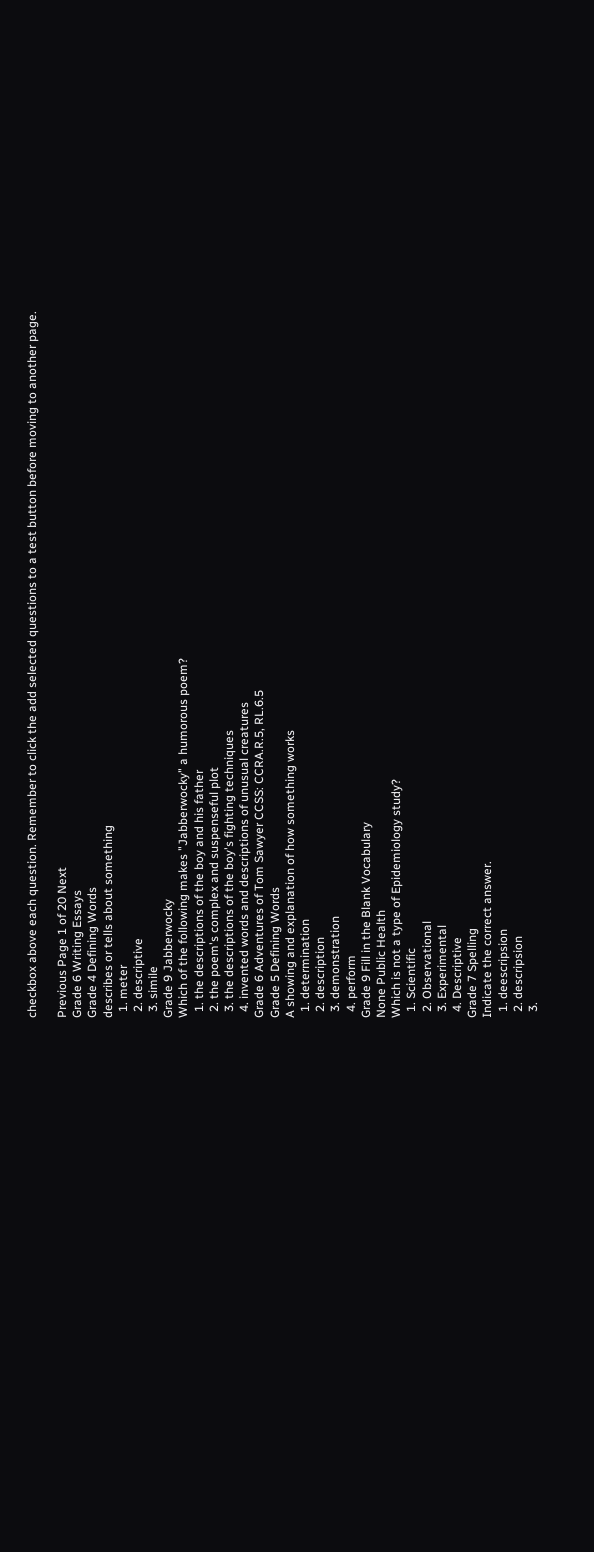checkbox above each question. Remember to click the add selected questions to a test button before moving to another page.

Previous Page 1 of 20 Next
Grade 6 Writing Essays
Grade 4 Defining Words
describes or tells about something
  1. meter
  2. descriptive
  3. simile
Grade 9 Jabberwocky
Which of the following makes "Jabberwocky" a humorous poem?
  1. the descriptions of the boy and his father
  2. the poem's complex and suspenseful plot
  3. the descriptions of the boy's fighting techniques
  4. invented words and descriptions of unusual creatures
Grade 6 Adventures of Tom Sawyer CCSS: CCRA.R.5, RL.6.5
Grade 5 Defining Words
A showing and explanation of how something works
  1. determination
  2. description
  3. demonstration
  4. perform
Grade 9 Fill in the Blank Vocabulary
None Public Health
Which is not a type of Epidemiology study?
  1. Scientific
  2. Observational
  3. Experimental
  4. Descriptive
Grade 7 Spelling
Indicate the correct answer.
  1. deescripsion
  2. descripsion
  3.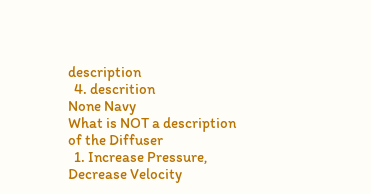description
  4. descrition
None Navy
What is NOT a description of the Diffuser
  1. Increase Pressure, Decrease Velocity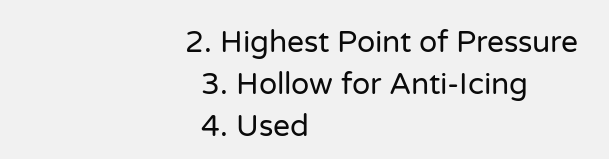2. Highest Point of Pressure
  3. Hollow for Anti-Icing
  4. Used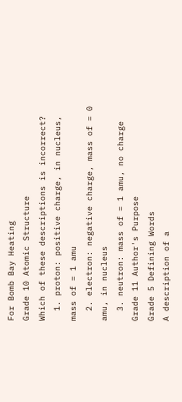For Bomb Bay Heating
Grade 10 Atomic Structure
Which of these descriptions is incorrect?
  1. proton: positive charge, in nucleus, mass of = 1 amu
  2. electron: negative charge, mass of = 0 amu, in nucleus
  3. neutron: mass of = 1 amu, no charge
Grade 11 Author's Purpose
Grade 5 Defining Words
A description of a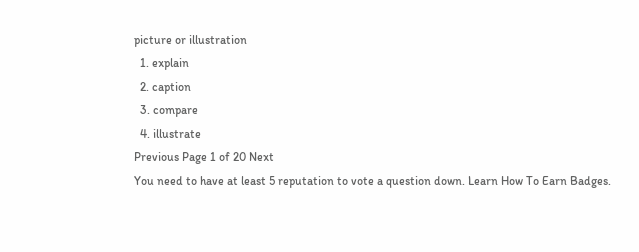picture or illustration
  1. explain
  2. caption
  3. compare
  4. illustrate
Previous Page 1 of 20 Next
You need to have at least 5 reputation to vote a question down. Learn How To Earn Badges.